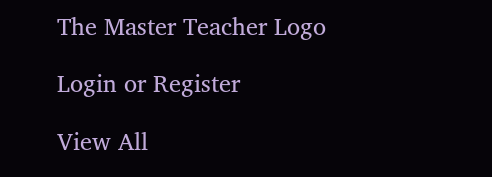The Master Teacher Logo

Login or Register

View All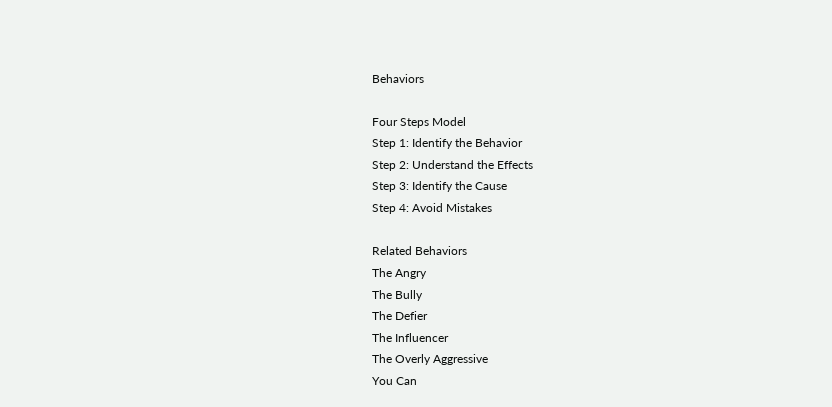Behaviors

Four Steps Model
Step 1: Identify the Behavior
Step 2: Understand the Effects
Step 3: Identify the Cause
Step 4: Avoid Mistakes

Related Behaviors
The Angry
The Bully
The Defier
The Influencer
The Overly Aggressive
You Can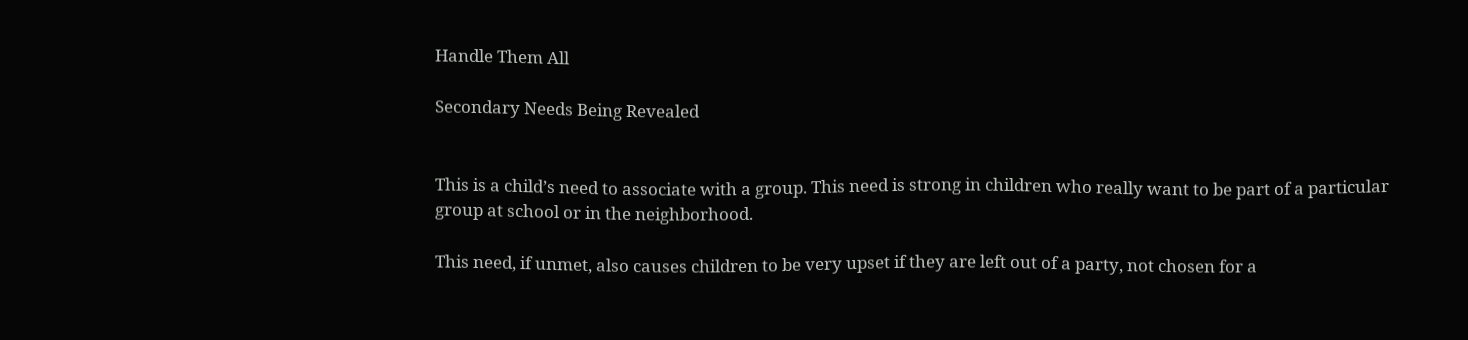Handle Them All

Secondary Needs Being Revealed


This is a child’s need to associate with a group. This need is strong in children who really want to be part of a particular group at school or in the neighborhood.

This need, if unmet, also causes children to be very upset if they are left out of a party, not chosen for a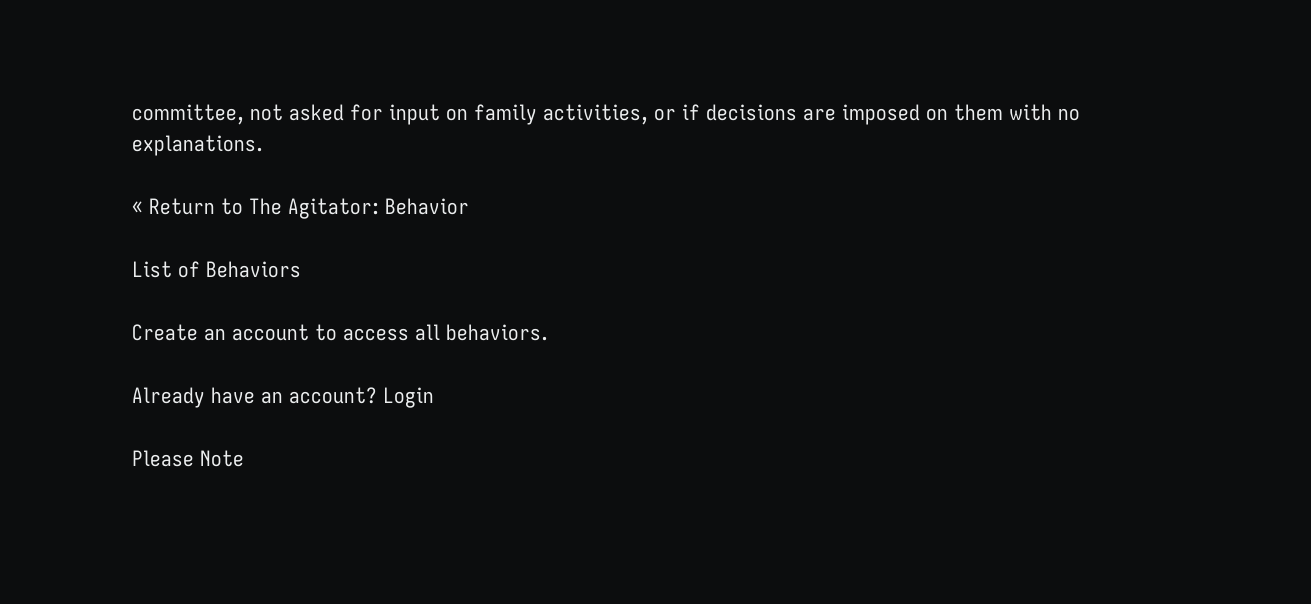committee, not asked for input on family activities, or if decisions are imposed on them with no explanations.

« Return to The Agitator: Behavior

List of Behaviors

Create an account to access all behaviors.

Already have an account? Login

Please Note